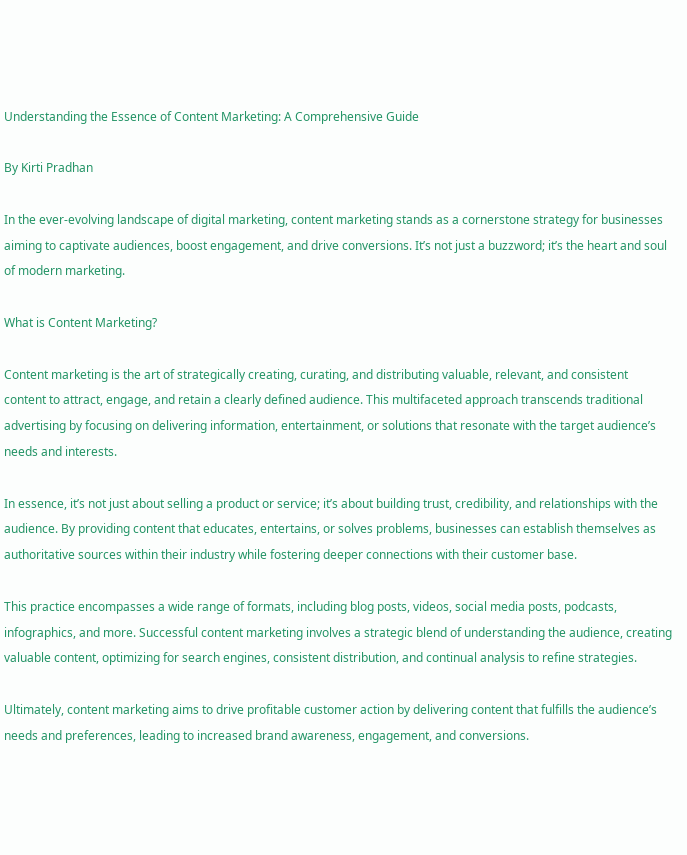Understanding the Essence of Content Marketing: A Comprehensive Guide

By Kirti Pradhan

In the ever-evolving landscape of digital marketing, content marketing stands as a cornerstone strategy for businesses aiming to captivate audiences, boost engagement, and drive conversions. It’s not just a buzzword; it’s the heart and soul of modern marketing.

What is Content Marketing?

Content marketing is the art of strategically creating, curating, and distributing valuable, relevant, and consistent content to attract, engage, and retain a clearly defined audience. This multifaceted approach transcends traditional advertising by focusing on delivering information, entertainment, or solutions that resonate with the target audience’s needs and interests.

In essence, it’s not just about selling a product or service; it’s about building trust, credibility, and relationships with the audience. By providing content that educates, entertains, or solves problems, businesses can establish themselves as authoritative sources within their industry while fostering deeper connections with their customer base.

This practice encompasses a wide range of formats, including blog posts, videos, social media posts, podcasts, infographics, and more. Successful content marketing involves a strategic blend of understanding the audience, creating valuable content, optimizing for search engines, consistent distribution, and continual analysis to refine strategies.

Ultimately, content marketing aims to drive profitable customer action by delivering content that fulfills the audience’s needs and preferences, leading to increased brand awareness, engagement, and conversions.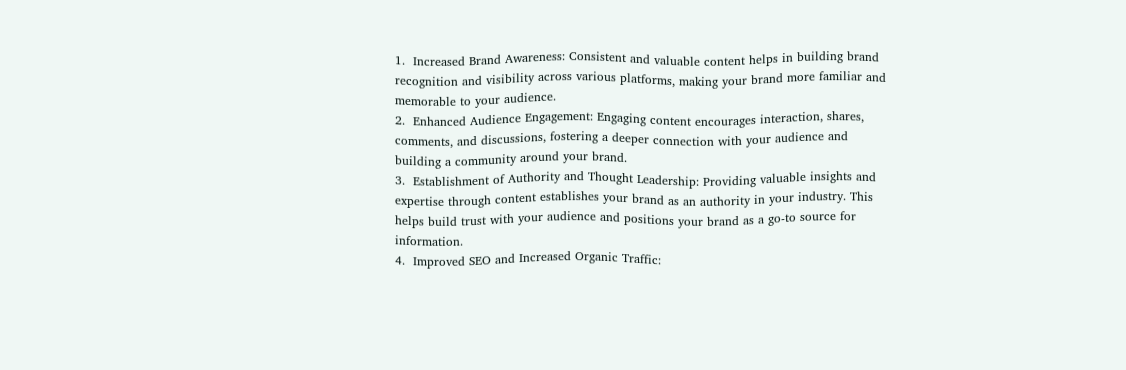1.  Increased Brand Awareness: Consistent and valuable content helps in building brand recognition and visibility across various platforms, making your brand more familiar and memorable to your audience.
2.  Enhanced Audience Engagement: Engaging content encourages interaction, shares, comments, and discussions, fostering a deeper connection with your audience and building a community around your brand.
3.  Establishment of Authority and Thought Leadership: Providing valuable insights and expertise through content establishes your brand as an authority in your industry. This helps build trust with your audience and positions your brand as a go-to source for information.
4.  Improved SEO and Increased Organic Traffic: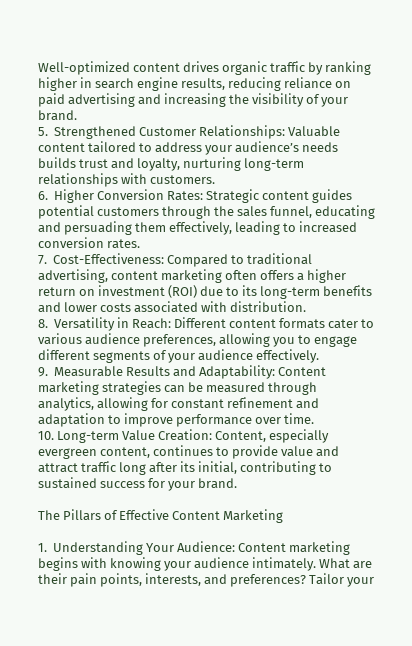Well-optimized content drives organic traffic by ranking higher in search engine results, reducing reliance on paid advertising and increasing the visibility of your brand.
5.  Strengthened Customer Relationships: Valuable content tailored to address your audience’s needs builds trust and loyalty, nurturing long-term relationships with customers.
6.  Higher Conversion Rates: Strategic content guides potential customers through the sales funnel, educating and persuading them effectively, leading to increased conversion rates.
7.  Cost-Effectiveness: Compared to traditional advertising, content marketing often offers a higher return on investment (ROI) due to its long-term benefits and lower costs associated with distribution.
8.  Versatility in Reach: Different content formats cater to various audience preferences, allowing you to engage different segments of your audience effectively.
9.  Measurable Results and Adaptability: Content marketing strategies can be measured through analytics, allowing for constant refinement and adaptation to improve performance over time.
10. Long-term Value Creation: Content, especially evergreen content, continues to provide value and attract traffic long after its initial, contributing to sustained success for your brand.

The Pillars of Effective Content Marketing

1.  Understanding Your Audience: Content marketing begins with knowing your audience intimately. What are their pain points, interests, and preferences? Tailor your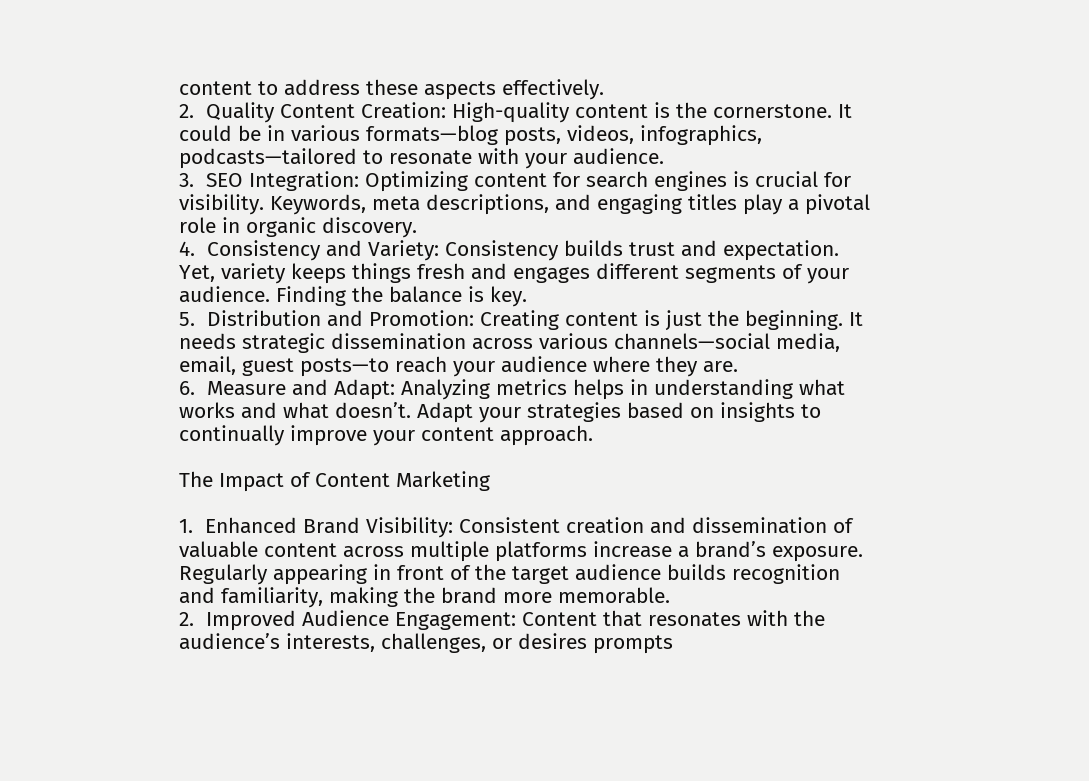content to address these aspects effectively.
2.  Quality Content Creation: High-quality content is the cornerstone. It could be in various formats—blog posts, videos, infographics, podcasts—tailored to resonate with your audience.
3.  SEO Integration: Optimizing content for search engines is crucial for visibility. Keywords, meta descriptions, and engaging titles play a pivotal role in organic discovery.
4.  Consistency and Variety: Consistency builds trust and expectation. Yet, variety keeps things fresh and engages different segments of your audience. Finding the balance is key.
5.  Distribution and Promotion: Creating content is just the beginning. It needs strategic dissemination across various channels—social media, email, guest posts—to reach your audience where they are.
6.  Measure and Adapt: Analyzing metrics helps in understanding what works and what doesn’t. Adapt your strategies based on insights to continually improve your content approach.

The Impact of Content Marketing

1.  Enhanced Brand Visibility: Consistent creation and dissemination of valuable content across multiple platforms increase a brand’s exposure. Regularly appearing in front of the target audience builds recognition and familiarity, making the brand more memorable.
2.  Improved Audience Engagement: Content that resonates with the audience’s interests, challenges, or desires prompts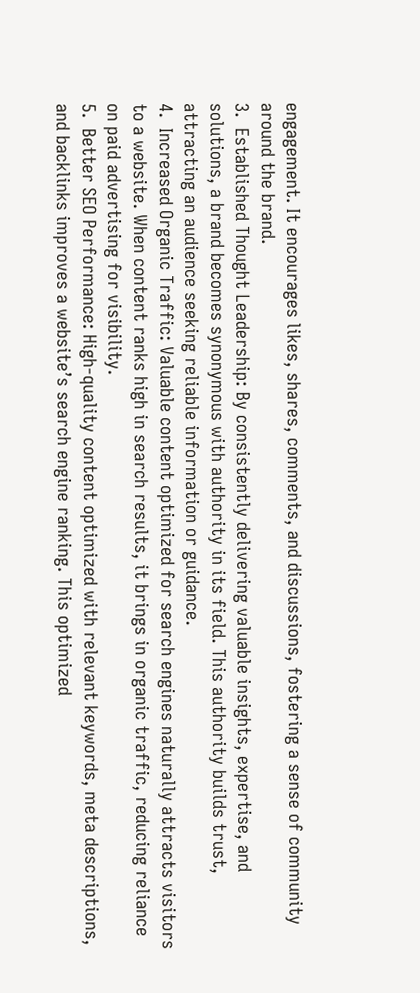engagement. It encourages likes, shares, comments, and discussions, fostering a sense of community around the brand.
3.  Established Thought Leadership: By consistently delivering valuable insights, expertise, and solutions, a brand becomes synonymous with authority in its field. This authority builds trust, attracting an audience seeking reliable information or guidance.
4.  Increased Organic Traffic: Valuable content optimized for search engines naturally attracts visitors to a website. When content ranks high in search results, it brings in organic traffic, reducing reliance on paid advertising for visibility.
5.  Better SEO Performance: High-quality content optimized with relevant keywords, meta descriptions, and backlinks improves a website’s search engine ranking. This optimized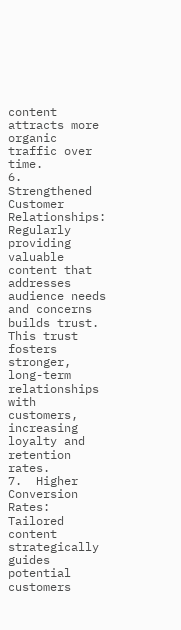content attracts more organic traffic over time.
6.  Strengthened Customer Relationships: Regularly providing valuable content that addresses audience needs and concerns builds trust. This trust fosters stronger, long-term relationships with customers, increasing loyalty and retention rates.
7.  Higher Conversion Rates: Tailored content strategically guides potential customers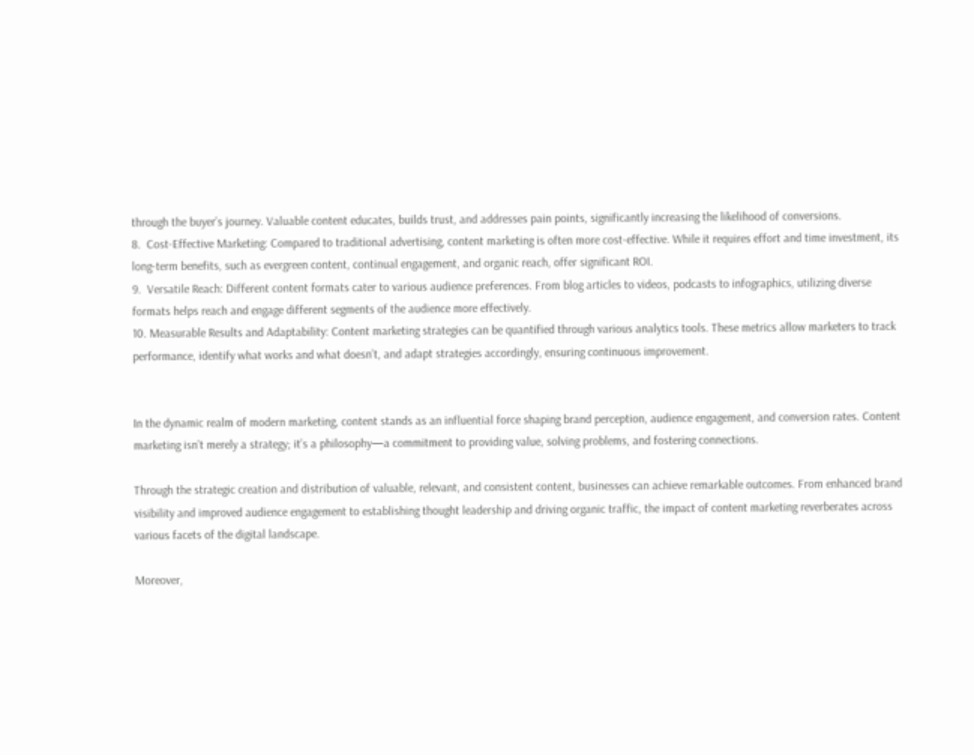through the buyer’s journey. Valuable content educates, builds trust, and addresses pain points, significantly increasing the likelihood of conversions.
8.  Cost-Effective Marketing: Compared to traditional advertising, content marketing is often more cost-effective. While it requires effort and time investment, its long-term benefits, such as evergreen content, continual engagement, and organic reach, offer significant ROI.
9.  Versatile Reach: Different content formats cater to various audience preferences. From blog articles to videos, podcasts to infographics, utilizing diverse formats helps reach and engage different segments of the audience more effectively.
10. Measurable Results and Adaptability: Content marketing strategies can be quantified through various analytics tools. These metrics allow marketers to track performance, identify what works and what doesn’t, and adapt strategies accordingly, ensuring continuous improvement.


In the dynamic realm of modern marketing, content stands as an influential force shaping brand perception, audience engagement, and conversion rates. Content marketing isn’t merely a strategy; it’s a philosophy—a commitment to providing value, solving problems, and fostering connections.

Through the strategic creation and distribution of valuable, relevant, and consistent content, businesses can achieve remarkable outcomes. From enhanced brand visibility and improved audience engagement to establishing thought leadership and driving organic traffic, the impact of content marketing reverberates across various facets of the digital landscape.

Moreover,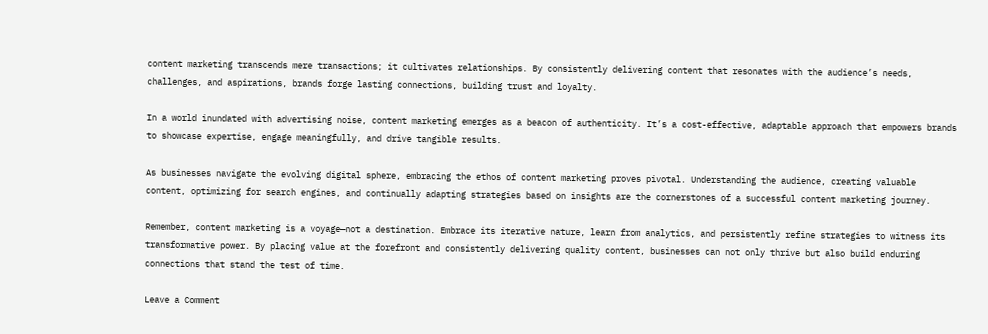content marketing transcends mere transactions; it cultivates relationships. By consistently delivering content that resonates with the audience’s needs, challenges, and aspirations, brands forge lasting connections, building trust and loyalty.

In a world inundated with advertising noise, content marketing emerges as a beacon of authenticity. It’s a cost-effective, adaptable approach that empowers brands to showcase expertise, engage meaningfully, and drive tangible results.

As businesses navigate the evolving digital sphere, embracing the ethos of content marketing proves pivotal. Understanding the audience, creating valuable content, optimizing for search engines, and continually adapting strategies based on insights are the cornerstones of a successful content marketing journey.

Remember, content marketing is a voyage—not a destination. Embrace its iterative nature, learn from analytics, and persistently refine strategies to witness its transformative power. By placing value at the forefront and consistently delivering quality content, businesses can not only thrive but also build enduring connections that stand the test of time.

Leave a Comment